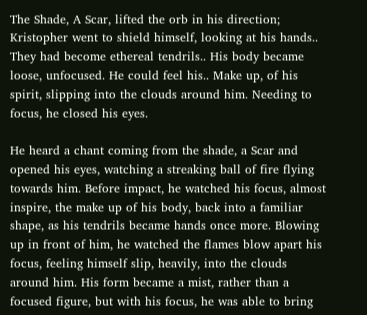The Shade, A Scar, lifted the orb in his direction; Kristopher went to shield himself, looking at his hands.. They had become ethereal tendrils.. His body became loose, unfocused. He could feel his.. Make up, of his spirit, slipping into the clouds around him. Needing to focus, he closed his eyes.

He heard a chant coming from the shade, a Scar and opened his eyes, watching a streaking ball of fire flying towards him. Before impact, he watched his focus, almost inspire, the make up of his body, back into a familiar shape, as his tendrils became hands once more. Blowing up in front of him, he watched the flames blow apart his focus, feeling himself slip, heavily, into the clouds around him. His form became a mist, rather than a focused figure, but with his focus, he was able to bring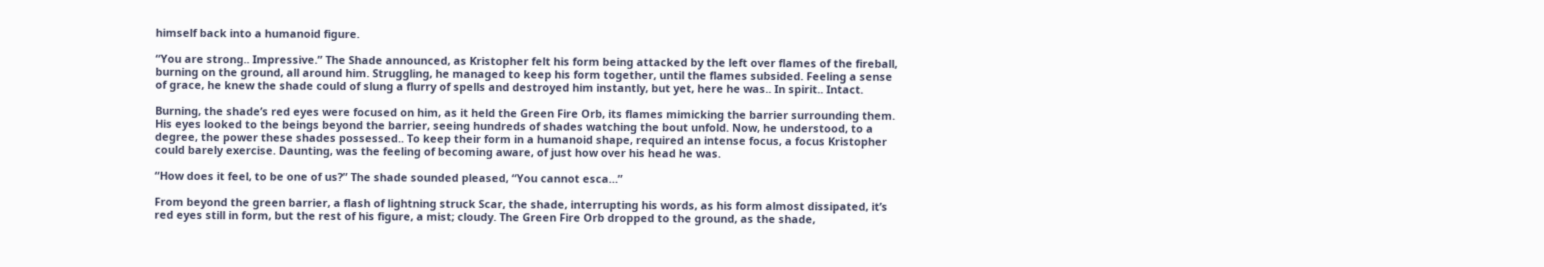himself back into a humanoid figure.

“You are strong.. Impressive.” The Shade announced, as Kristopher felt his form being attacked by the left over flames of the fireball, burning on the ground, all around him. Struggling, he managed to keep his form together, until the flames subsided. Feeling a sense of grace, he knew the shade could of slung a flurry of spells and destroyed him instantly, but yet, here he was.. In spirit.. Intact.

Burning, the shade’s red eyes were focused on him, as it held the Green Fire Orb, its flames mimicking the barrier surrounding them. His eyes looked to the beings beyond the barrier, seeing hundreds of shades watching the bout unfold. Now, he understood, to a degree, the power these shades possessed.. To keep their form in a humanoid shape, required an intense focus, a focus Kristopher could barely exercise. Daunting, was the feeling of becoming aware, of just how over his head he was.

“How does it feel, to be one of us?” The shade sounded pleased, “You cannot esca…”

From beyond the green barrier, a flash of lightning struck Scar, the shade, interrupting his words, as his form almost dissipated, it’s red eyes still in form, but the rest of his figure, a mist; cloudy. The Green Fire Orb dropped to the ground, as the shade,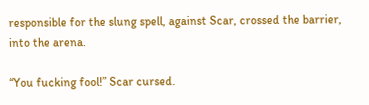responsible for the slung spell, against Scar, crossed the barrier, into the arena.

“You fucking fool!” Scar cursed.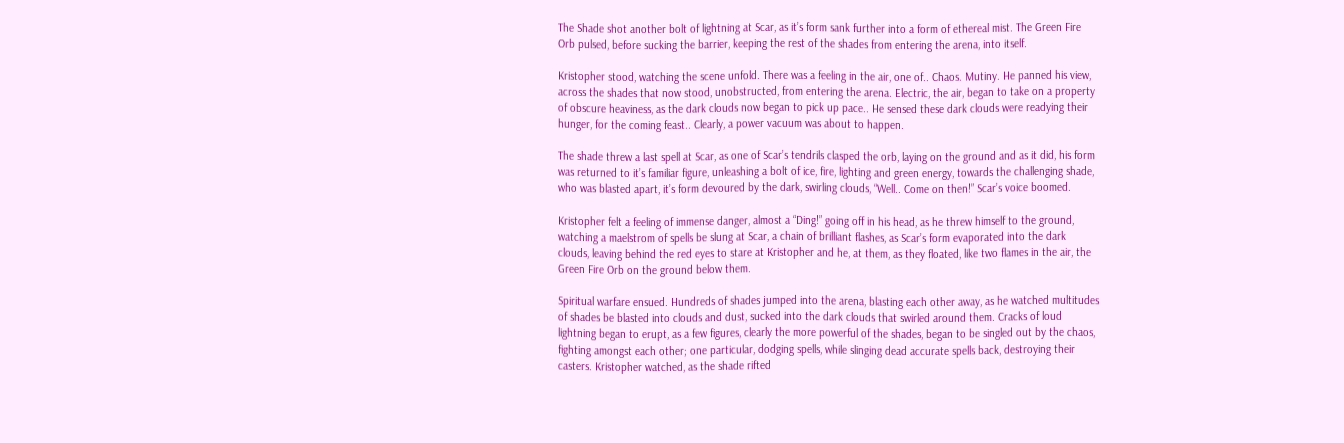The Shade shot another bolt of lightning at Scar, as it’s form sank further into a form of ethereal mist. The Green Fire Orb pulsed, before sucking the barrier, keeping the rest of the shades from entering the arena, into itself.

Kristopher stood, watching the scene unfold. There was a feeling in the air, one of.. Chaos. Mutiny. He panned his view, across the shades that now stood, unobstructed, from entering the arena. Electric, the air, began to take on a property of obscure heaviness, as the dark clouds now began to pick up pace.. He sensed these dark clouds were readying their hunger, for the coming feast.. Clearly, a power vacuum was about to happen.

The shade threw a last spell at Scar, as one of Scar’s tendrils clasped the orb, laying on the ground and as it did, his form was returned to it’s familiar figure, unleashing a bolt of ice, fire, lighting and green energy, towards the challenging shade, who was blasted apart, it’s form devoured by the dark, swirling clouds, “Well.. Come on then!” Scar’s voice boomed.

Kristopher felt a feeling of immense danger, almost a “Ding!” going off in his head, as he threw himself to the ground, watching a maelstrom of spells be slung at Scar, a chain of brilliant flashes, as Scar’s form evaporated into the dark clouds, leaving behind the red eyes to stare at Kristopher and he, at them, as they floated, like two flames in the air, the Green Fire Orb on the ground below them.

Spiritual warfare ensued. Hundreds of shades jumped into the arena, blasting each other away, as he watched multitudes of shades be blasted into clouds and dust, sucked into the dark clouds that swirled around them. Cracks of loud lightning began to erupt, as a few figures, clearly the more powerful of the shades, began to be singled out by the chaos, fighting amongst each other; one particular, dodging spells, while slinging dead accurate spells back, destroying their casters. Kristopher watched, as the shade rifted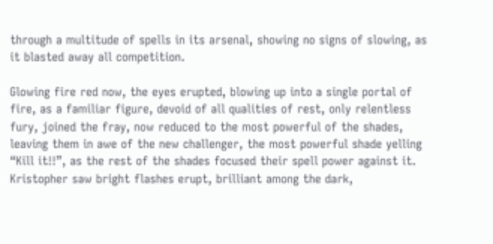through a multitude of spells in its arsenal, showing no signs of slowing, as it blasted away all competition.

Glowing fire red now, the eyes erupted, blowing up into a single portal of fire, as a familiar figure, devoid of all qualities of rest, only relentless fury, joined the fray, now reduced to the most powerful of the shades, leaving them in awe of the new challenger, the most powerful shade yelling “Kill it!!”, as the rest of the shades focused their spell power against it. Kristopher saw bright flashes erupt, brilliant among the dark,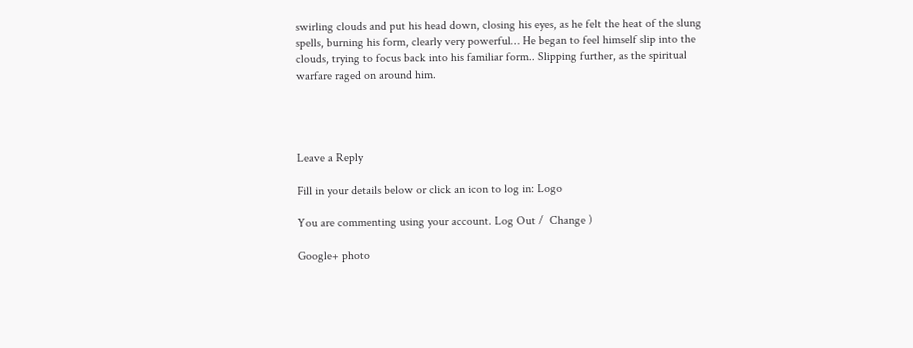swirling clouds and put his head down, closing his eyes, as he felt the heat of the slung spells, burning his form, clearly very powerful… He began to feel himself slip into the clouds, trying to focus back into his familiar form.. Slipping further, as the spiritual warfare raged on around him.




Leave a Reply

Fill in your details below or click an icon to log in: Logo

You are commenting using your account. Log Out /  Change )

Google+ photo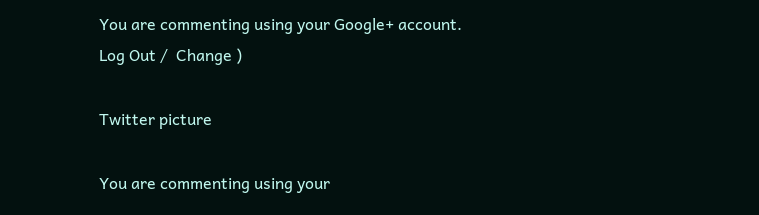You are commenting using your Google+ account. Log Out /  Change )

Twitter picture

You are commenting using your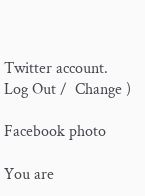Twitter account. Log Out /  Change )

Facebook photo

You are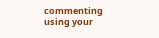commenting using your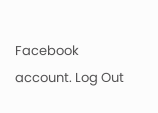Facebook account. Log Out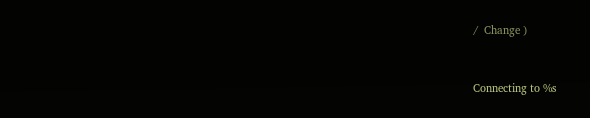/  Change )


Connecting to %s